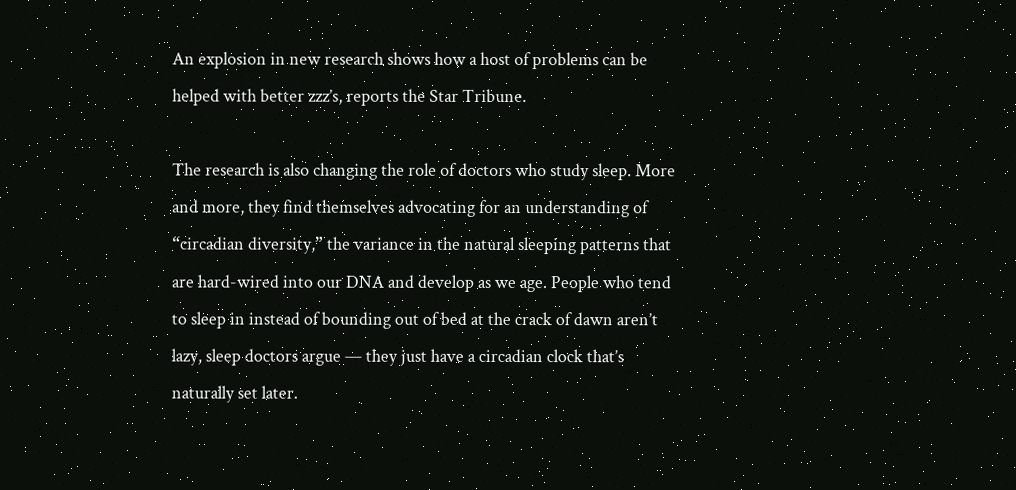An explosion in new research shows how a host of problems can be helped with better zzz’s, reports the Star Tribune.

The research is also changing the role of doctors who study sleep. More and more, they find themselves advocating for an understanding of “circadian diversity,” the variance in the natural sleeping patterns that are hard-wired into our DNA and develop as we age. People who tend to sleep in instead of bounding out of bed at the crack of dawn aren’t lazy, sleep doctors argue — they just have a circadian clock that’s naturally set later.